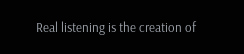Real listening is the creation of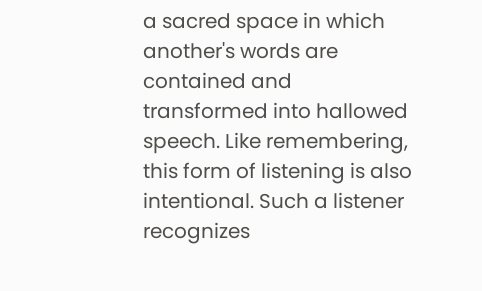a sacred space in which another's words are contained and transformed into hallowed speech. Like remembering, this form of listening is also intentional. Such a listener recognizes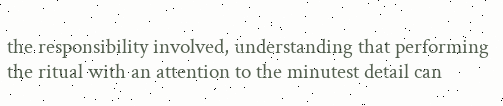the responsibility involved, understanding that performing the ritual with an attention to the minutest detail can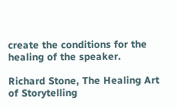create the conditions for the healing of the speaker.

Richard Stone, The Healing Art of Storytelling